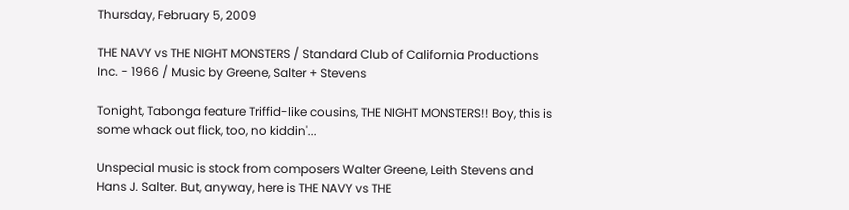Thursday, February 5, 2009

THE NAVY vs THE NIGHT MONSTERS / Standard Club of California Productions Inc. - 1966 / Music by Greene, Salter + Stevens

Tonight, Tabonga feature Triffid-like cousins, THE NIGHT MONSTERS!! Boy, this is some whack out flick, too, no kiddin'...

Unspecial music is stock from composers Walter Greene, Leith Stevens and Hans J. Salter. But, anyway, here is THE NAVY vs THE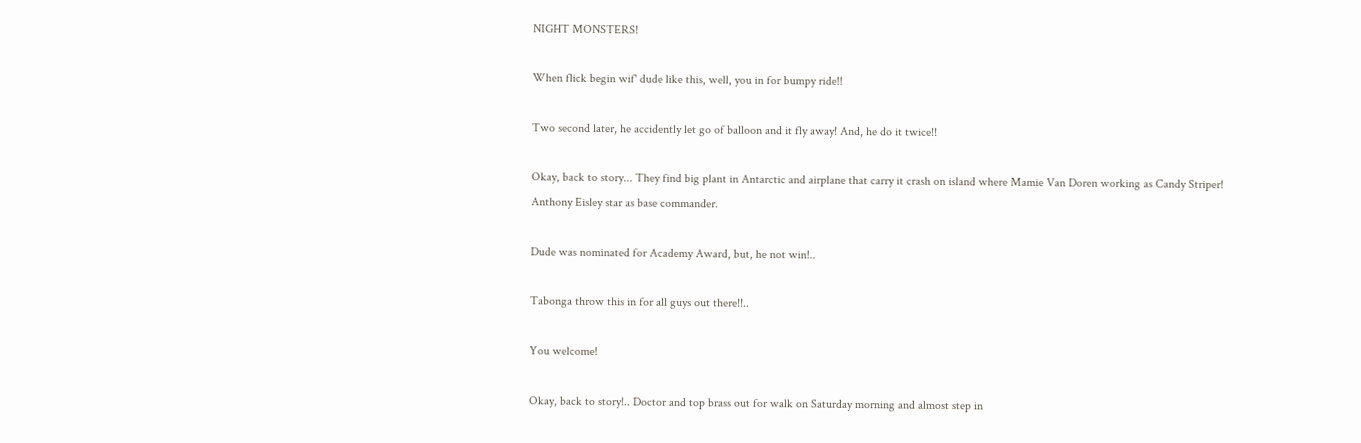NIGHT MONSTERS!

When flick begin wif' dude like this, well, you in for bumpy ride!!

Two second later, he accidently let go of balloon and it fly away! And, he do it twice!!

Okay, back to story... They find big plant in Antarctic and airplane that carry it crash on island where Mamie Van Doren working as Candy Striper! Anthony Eisley star as base commander.

Dude was nominated for Academy Award, but, he not win!..

Tabonga throw this in for all guys out there!!..

You welcome!

Okay, back to story!.. Doctor and top brass out for walk on Saturday morning and almost step in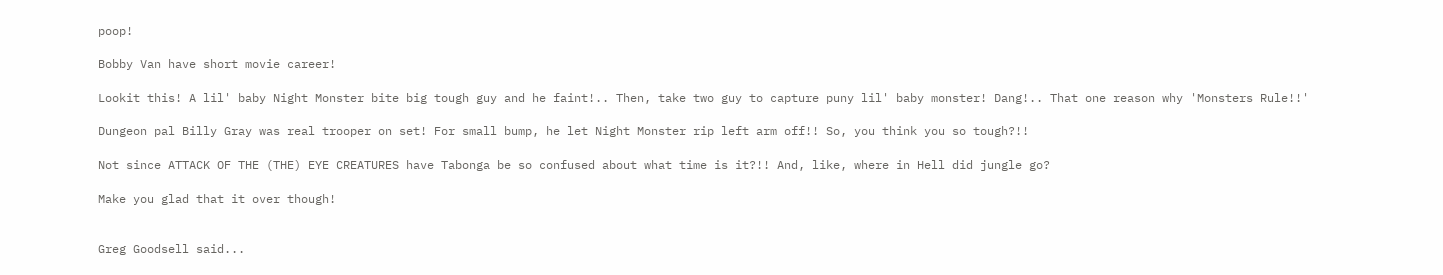poop!

Bobby Van have short movie career!

Lookit this! A lil' baby Night Monster bite big tough guy and he faint!.. Then, take two guy to capture puny lil' baby monster! Dang!.. That one reason why 'Monsters Rule!!'

Dungeon pal Billy Gray was real trooper on set! For small bump, he let Night Monster rip left arm off!! So, you think you so tough?!!

Not since ATTACK OF THE (THE) EYE CREATURES have Tabonga be so confused about what time is it?!! And, like, where in Hell did jungle go?

Make you glad that it over though!


Greg Goodsell said...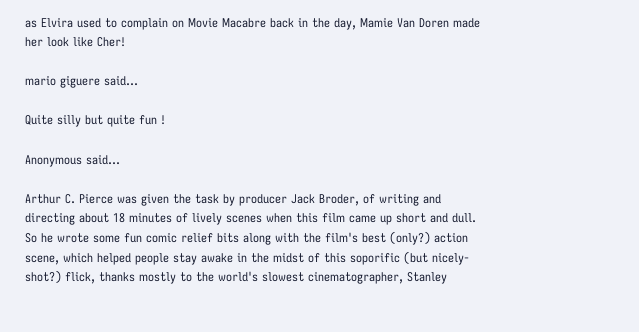as Elvira used to complain on Movie Macabre back in the day, Mamie Van Doren made her look like Cher!

mario giguere said...

Quite silly but quite fun !

Anonymous said...

Arthur C. Pierce was given the task by producer Jack Broder, of writing and directing about 18 minutes of lively scenes when this film came up short and dull. So he wrote some fun comic relief bits along with the film's best (only?) action scene, which helped people stay awake in the midst of this soporific (but nicely-shot?) flick, thanks mostly to the world's slowest cinematographer, Stanley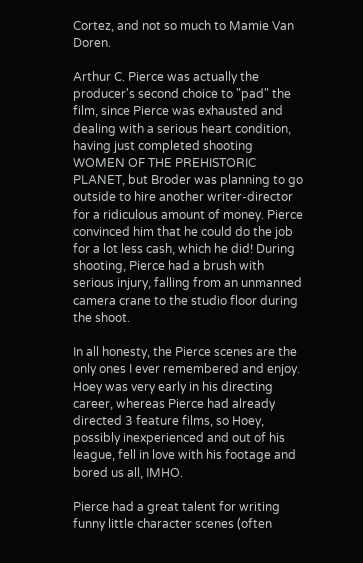Cortez, and not so much to Mamie Van Doren.

Arthur C. Pierce was actually the producer's second choice to "pad" the film, since Pierce was exhausted and dealing with a serious heart condition, having just completed shooting WOMEN OF THE PREHISTORIC PLANET, but Broder was planning to go outside to hire another writer-director for a ridiculous amount of money. Pierce convinced him that he could do the job for a lot less cash, which he did! During shooting, Pierce had a brush with serious injury, falling from an unmanned camera crane to the studio floor during the shoot.

In all honesty, the Pierce scenes are the only ones I ever remembered and enjoy. Hoey was very early in his directing career, whereas Pierce had already directed 3 feature films, so Hoey, possibly inexperienced and out of his league, fell in love with his footage and bored us all, IMHO.

Pierce had a great talent for writing funny little character scenes (often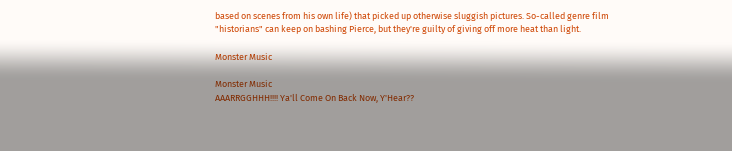based on scenes from his own life) that picked up otherwise sluggish pictures. So-called genre film "historians" can keep on bashing Pierce, but they're guilty of giving off more heat than light.

Monster Music

Monster Music
AAARRGGHHH!!!! Ya'll Come On Back Now, Y'Hear??